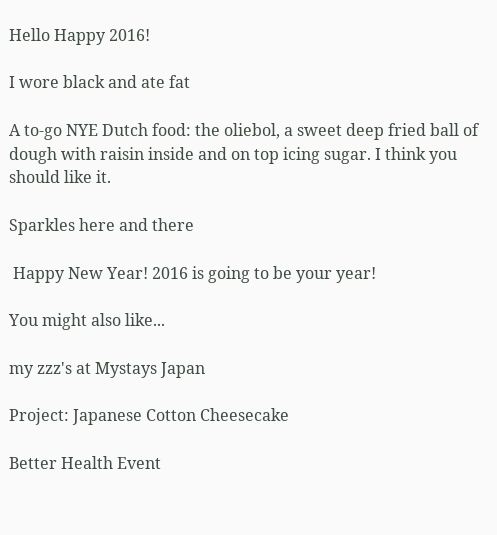Hello Happy 2016!

I wore black and ate fat

A to-go NYE Dutch food: the oliebol, a sweet deep fried ball of dough with raisin inside and on top icing sugar. I think you should like it.

Sparkles here and there

 Happy New Year! 2016 is going to be your year!

You might also like...

my zzz's at Mystays Japan

Project: Japanese Cotton Cheesecake

Better Health Event